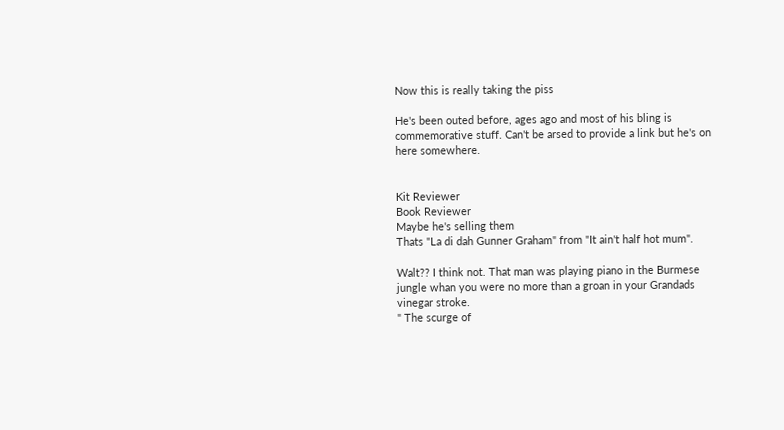Now this is really taking the piss

He's been outed before, ages ago and most of his bling is commemorative stuff. Can't be arsed to provide a link but he's on here somewhere.


Kit Reviewer
Book Reviewer
Maybe he's selling them
Thats "La di dah Gunner Graham" from "It ain't half hot mum".

Walt?? I think not. That man was playing piano in the Burmese jungle whan you were no more than a groan in your Grandads vinegar stroke.
" The scurge of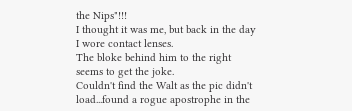the Nips"!!!
I thought it was me, but back in the day I wore contact lenses.
The bloke behind him to the right seems to get the joke.
Couldn't find the Walt as the pic didn't load...found a rogue apostrophe in the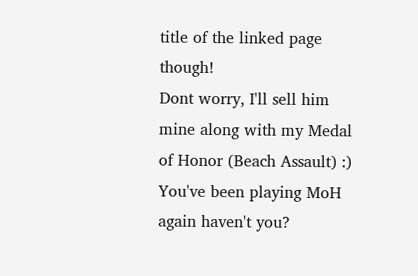title of the linked page though!
Dont worry, I'll sell him mine along with my Medal of Honor (Beach Assault) :)
You've been playing MoH again haven't you?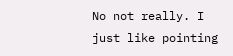No not really. I just like pointing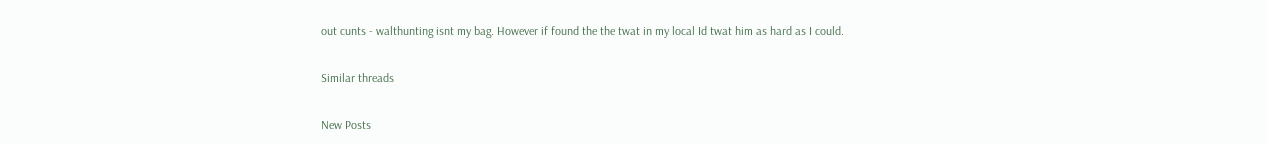out cunts - walthunting isnt my bag. However if found the the twat in my local Id twat him as hard as I could.

Similar threads

New Posts